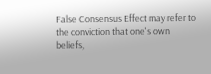False Consensus Effect may refer to the conviction that one's own beliefs,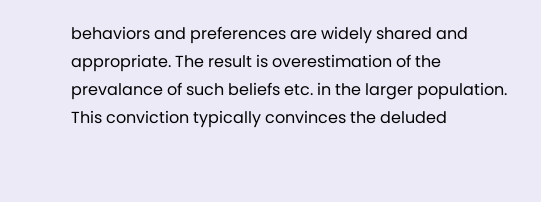behaviors and preferences are widely shared and appropriate. The result is overestimation of the prevalance of such beliefs etc. in the larger population. This conviction typically convinces the deluded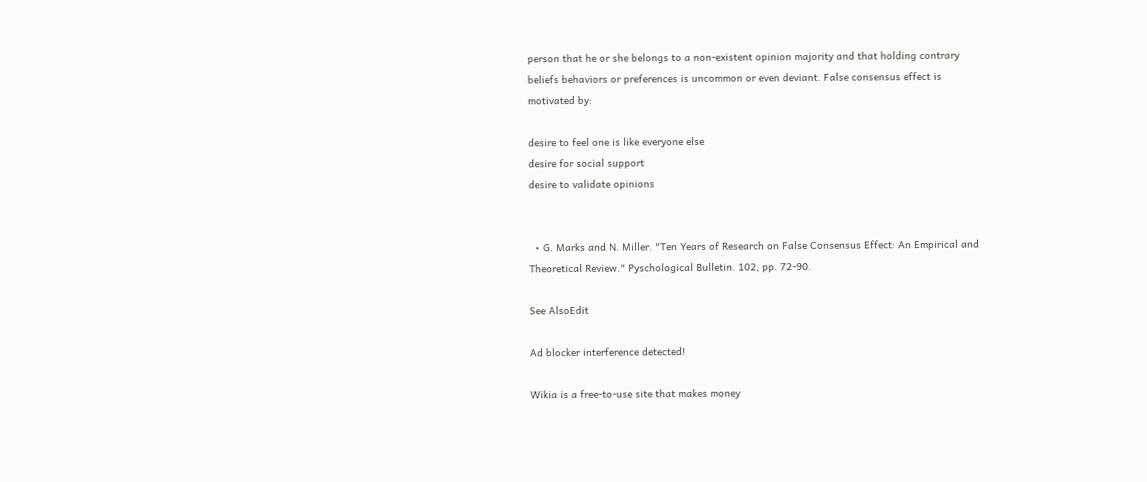person that he or she belongs to a non-existent opinion majority and that holding contrary beliefs behaviors or preferences is uncommon or even deviant. False consensus effect is motivated by:

desire to feel one is like everyone else
desire for social support
desire to validate opinions


  • G. Marks and N. Miller. "Ten Years of Research on False Consensus Effect: An Empirical and Theoretical Review." Pyschological Bulletin. 102, pp. 72-90.

See AlsoEdit

Ad blocker interference detected!

Wikia is a free-to-use site that makes money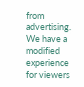from advertising. We have a modified experience for viewers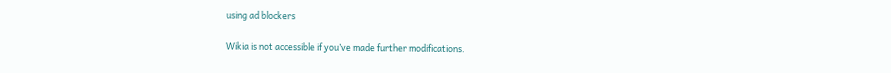using ad blockers

Wikia is not accessible if you’ve made further modifications.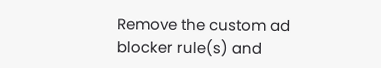Remove the custom ad blocker rule(s) and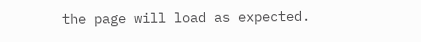the page will load as expected.